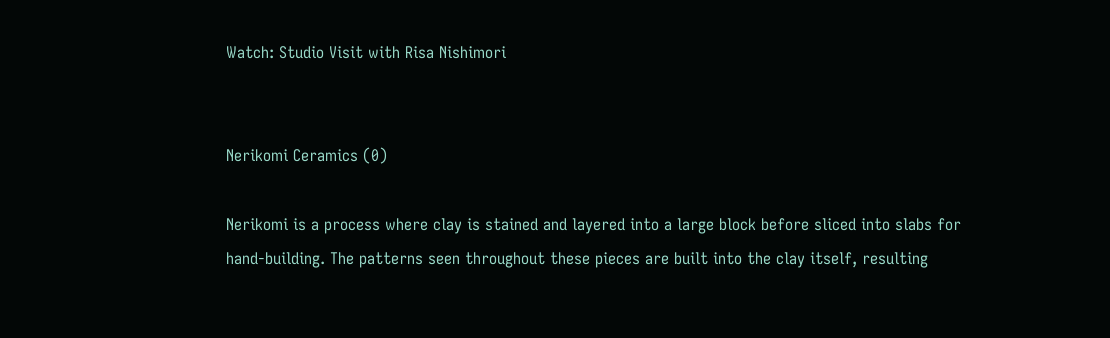Watch: Studio Visit with Risa Nishimori


Nerikomi Ceramics (0)

Nerikomi is a process where clay is stained and layered into a large block before sliced into slabs for hand-building. The patterns seen throughout these pieces are built into the clay itself, resulting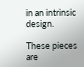in an intrinsic design.

These pieces are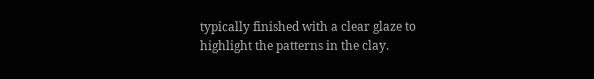typically finished with a clear glaze to highlight the patterns in the clay.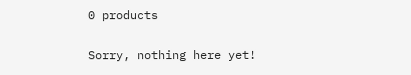0 products

Sorry, nothing here yet!